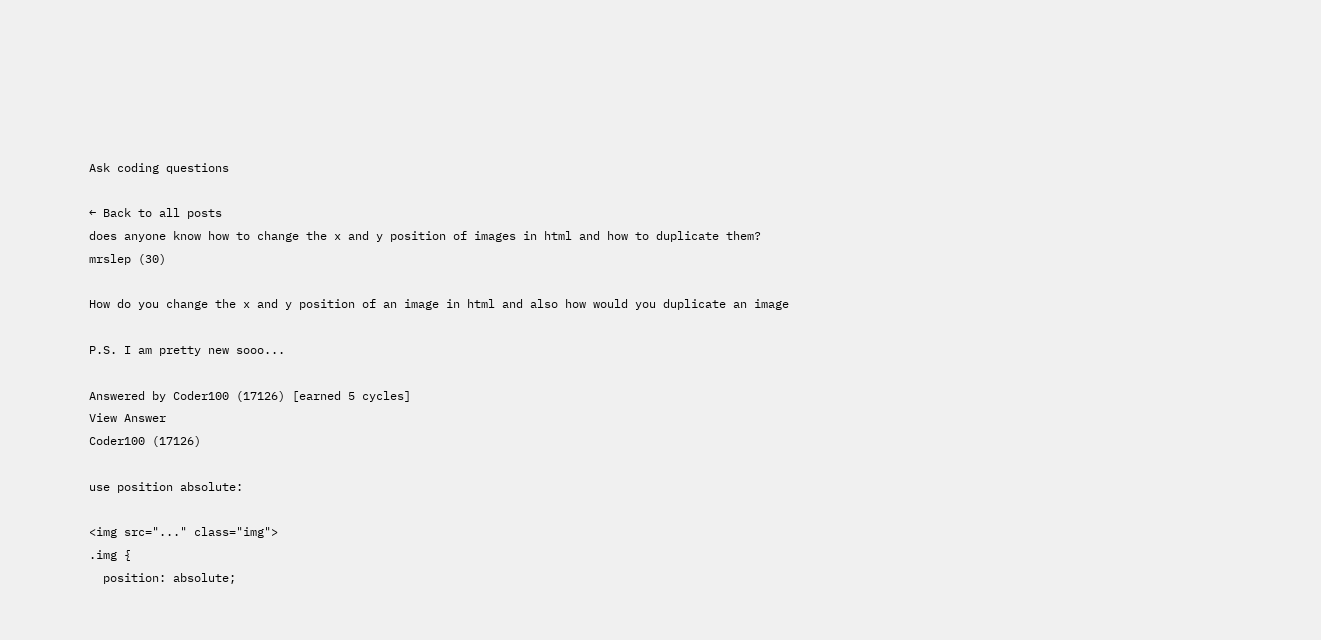Ask coding questions

← Back to all posts
does anyone know how to change the x and y position of images in html and how to duplicate them?
mrslep (30)

How do you change the x and y position of an image in html and also how would you duplicate an image

P.S. I am pretty new sooo...

Answered by Coder100 (17126) [earned 5 cycles]
View Answer
Coder100 (17126)

use position absolute:

<img src="..." class="img">
.img {
  position: absolute;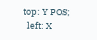top: Y POS;
  left: X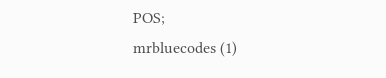POS;
mrbluecodes (1)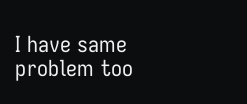I have same problem too